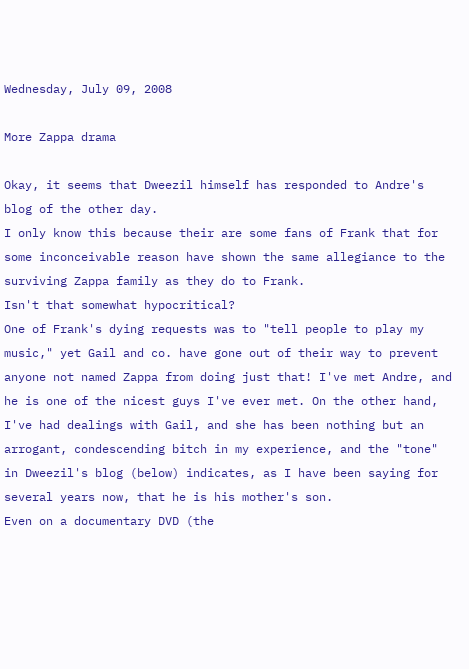Wednesday, July 09, 2008

More Zappa drama

Okay, it seems that Dweezil himself has responded to Andre's blog of the other day.
I only know this because their are some fans of Frank that for some inconceivable reason have shown the same allegiance to the surviving Zappa family as they do to Frank.
Isn't that somewhat hypocritical?
One of Frank's dying requests was to "tell people to play my music," yet Gail and co. have gone out of their way to prevent anyone not named Zappa from doing just that! I've met Andre, and he is one of the nicest guys I've ever met. On the other hand, I've had dealings with Gail, and she has been nothing but an arrogant, condescending bitch in my experience, and the "tone" in Dweezil's blog (below) indicates, as I have been saying for several years now, that he is his mother's son.
Even on a documentary DVD (the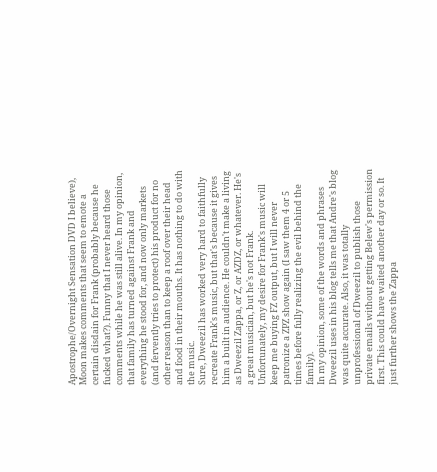Apostrophe/Overnight Sensation DVD I believe), Moon makes comments that seem to emote a certain disdain for Frank (probably because he fucked what?). Funny that I never heard those comments while he was still alive. In my opinion, that family has turned against Frank and everything he stood for, and now only markets (and fervently tries to protect) his product for no other reason than to keep a roof over their head and food in their mouths. It has nothing to do with the music.
Sure, Dweezil has worked very hard to faithfully recreate Frank's music, but that's because it gives him a built in audience. He couldn't make a living as Dweezil Zappa, or Z, or AZDZ, or whatever. He's a great musician, but he's not Frank.
Unfortunately, my desire for Frank's music will keep me buying FZ output, but I will never patronize a ZPZ show again (I saw them 4 or 5 times before fully realizing the evil behind the family).
In my opinion, some of the words and phrases Dweezil uses in his blog tells me that Andre's blog was quite accurate. Also, it was totally unprofessional of Dweezil to publish those private emails without getting Belew's permission first. This could have waited another day or so. It just further shows the Zappa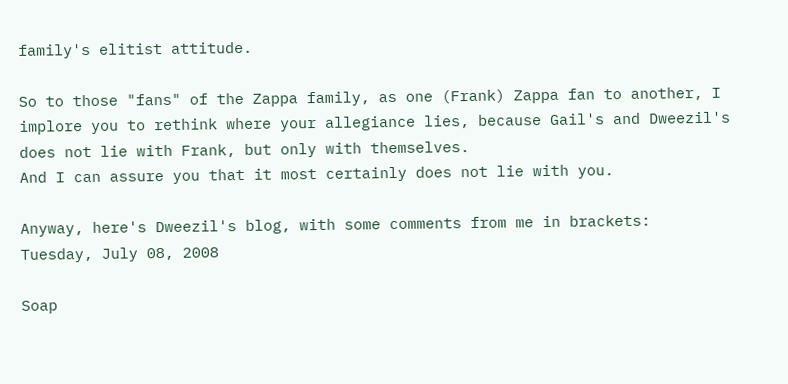family's elitist attitude.

So to those "fans" of the Zappa family, as one (Frank) Zappa fan to another, I implore you to rethink where your allegiance lies, because Gail's and Dweezil's does not lie with Frank, but only with themselves.
And I can assure you that it most certainly does not lie with you.

Anyway, here's Dweezil's blog, with some comments from me in brackets:
Tuesday, July 08, 2008

Soap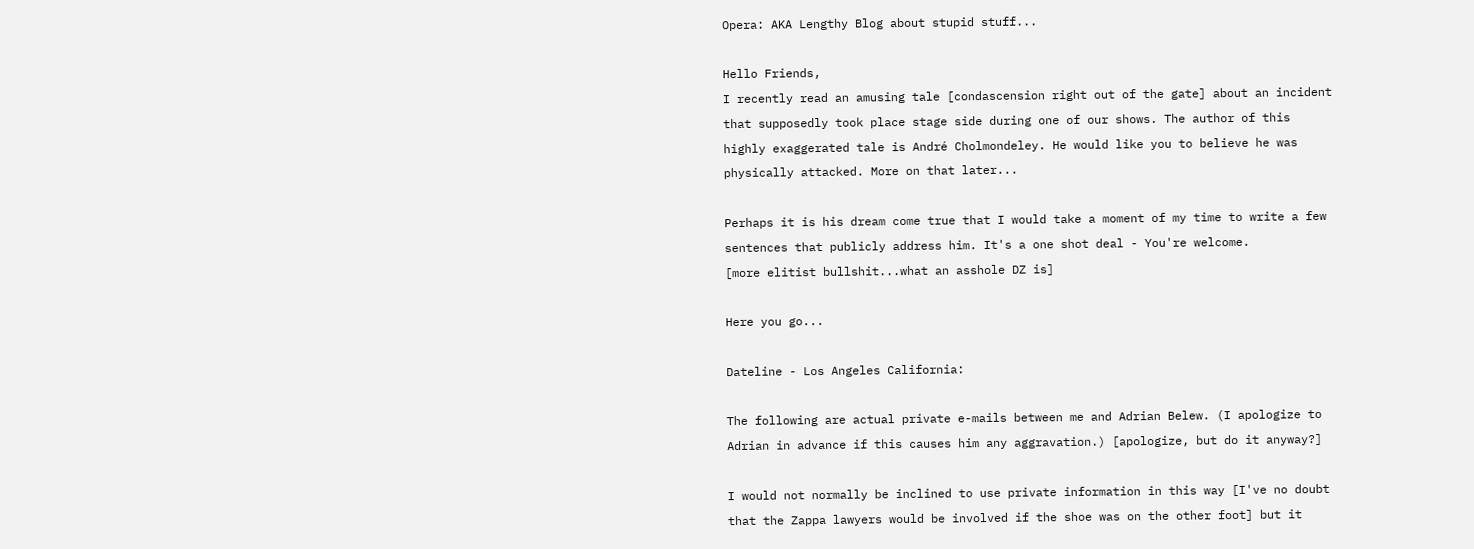Opera: AKA Lengthy Blog about stupid stuff...

Hello Friends,
I recently read an amusing tale [condascension right out of the gate] about an incident that supposedly took place stage side during one of our shows. The author of this highly exaggerated tale is André Cholmondeley. He would like you to believe he was physically attacked. More on that later...

Perhaps it is his dream come true that I would take a moment of my time to write a few sentences that publicly address him. It's a one shot deal - You're welcome.
[more elitist bullshit...what an asshole DZ is]

Here you go...

Dateline - Los Angeles California:

The following are actual private e-mails between me and Adrian Belew. (I apologize to Adrian in advance if this causes him any aggravation.) [apologize, but do it anyway?]

I would not normally be inclined to use private information in this way [I've no doubt that the Zappa lawyers would be involved if the shoe was on the other foot] but it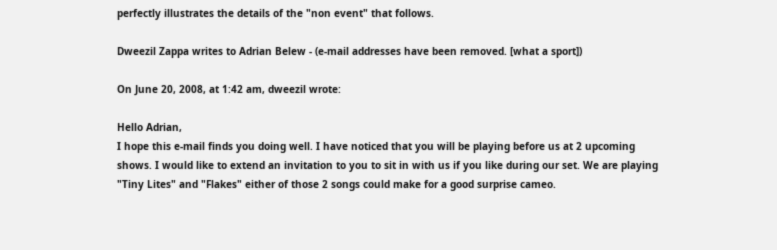perfectly illustrates the details of the "non event" that follows.

Dweezil Zappa writes to Adrian Belew - (e-mail addresses have been removed. [what a sport])

On June 20, 2008, at 1:42 am, dweezil wrote:

Hello Adrian,
I hope this e-mail finds you doing well. I have noticed that you will be playing before us at 2 upcoming shows. I would like to extend an invitation to you to sit in with us if you like during our set. We are playing "Tiny Lites" and "Flakes" either of those 2 songs could make for a good surprise cameo.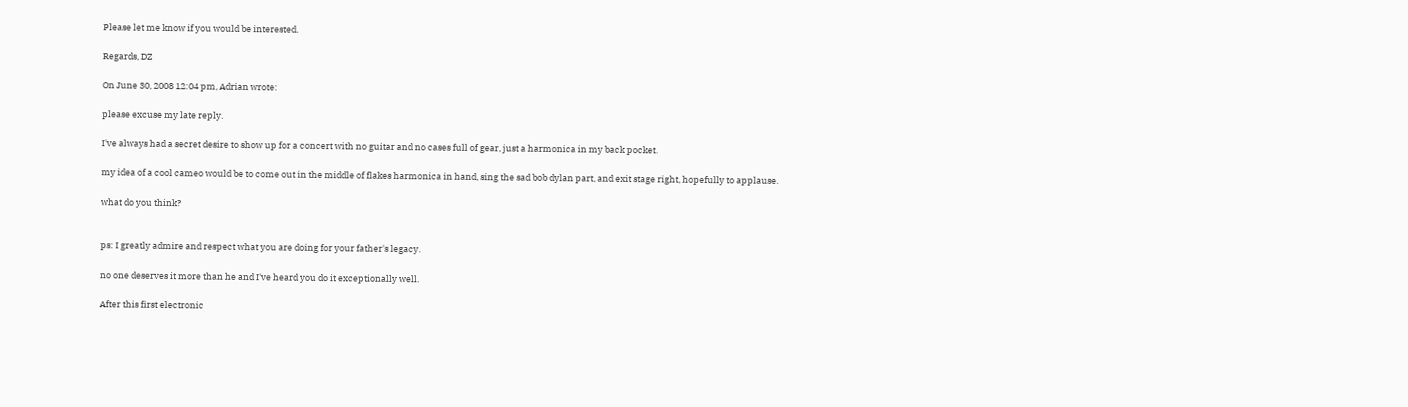Please let me know if you would be interested.

Regards, DZ

On June 30, 2008 12:04 pm, Adrian wrote:

please excuse my late reply.

I've always had a secret desire to show up for a concert with no guitar and no cases full of gear, just a harmonica in my back pocket.

my idea of a cool cameo would be to come out in the middle of flakes harmonica in hand, sing the sad bob dylan part, and exit stage right, hopefully to applause.

what do you think?


ps: I greatly admire and respect what you are doing for your father's legacy.

no one deserves it more than he and I've heard you do it exceptionally well.

After this first electronic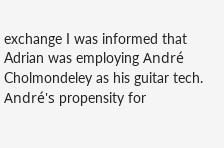exchange I was informed that Adrian was employing André Cholmondeley as his guitar tech. André's propensity for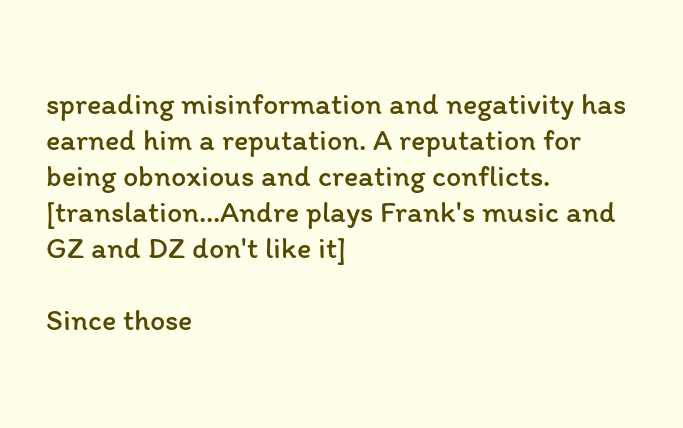spreading misinformation and negativity has earned him a reputation. A reputation for being obnoxious and creating conflicts. [translation...Andre plays Frank's music and GZ and DZ don't like it]

Since those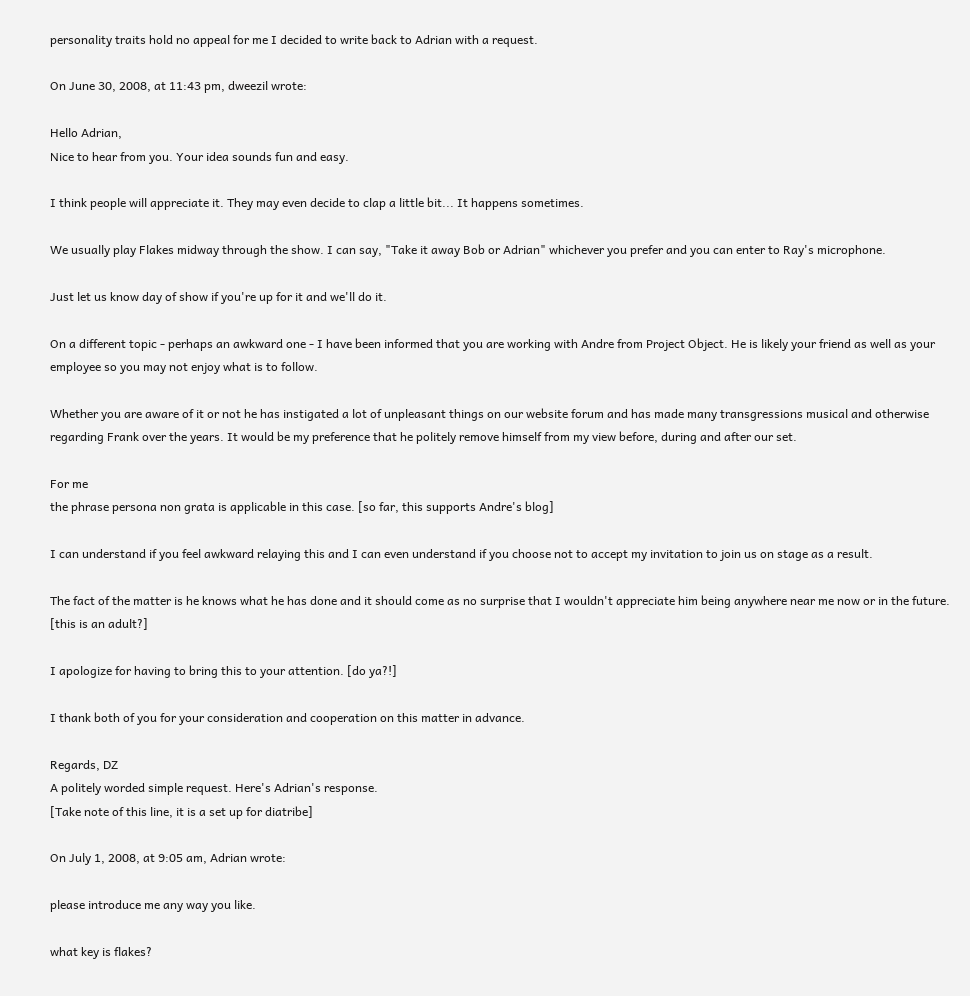personality traits hold no appeal for me I decided to write back to Adrian with a request.

On June 30, 2008, at 11:43 pm, dweezil wrote:

Hello Adrian,
Nice to hear from you. Your idea sounds fun and easy.

I think people will appreciate it. They may even decide to clap a little bit... It happens sometimes.

We usually play Flakes midway through the show. I can say, "Take it away Bob or Adrian" whichever you prefer and you can enter to Ray's microphone.

Just let us know day of show if you're up for it and we'll do it.

On a different topic - perhaps an awkward one - I have been informed that you are working with Andre from Project Object. He is likely your friend as well as your employee so you may not enjoy what is to follow.

Whether you are aware of it or not he has instigated a lot of unpleasant things on our website forum and has made many transgressions musical and otherwise regarding Frank over the years. It would be my preference that he politely remove himself from my view before, during and after our set.

For me
the phrase persona non grata is applicable in this case. [so far, this supports Andre's blog]

I can understand if you feel awkward relaying this and I can even understand if you choose not to accept my invitation to join us on stage as a result.

The fact of the matter is he knows what he has done and it should come as no surprise that I wouldn't appreciate him being anywhere near me now or in the future. [this is an adult?]

I apologize for having to bring this to your attention. [do ya?!]

I thank both of you for your consideration and cooperation on this matter in advance.

Regards, DZ
A politely worded simple request. Here's Adrian's response.
[Take note of this line, it is a set up for diatribe]

On July 1, 2008, at 9:05 am, Adrian wrote:

please introduce me any way you like.

what key is flakes?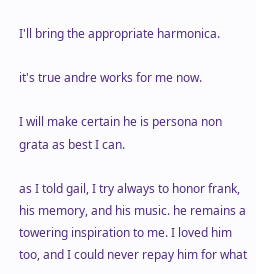I'll bring the appropriate harmonica.

it's true andre works for me now.

I will make certain he is persona non grata as best I can.

as I told gail, I try always to honor frank, his memory, and his music. he remains a towering inspiration to me. I loved him too, and I could never repay him for what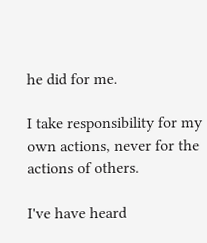he did for me.

I take responsibility for my own actions, never for the actions of others.

I've have heard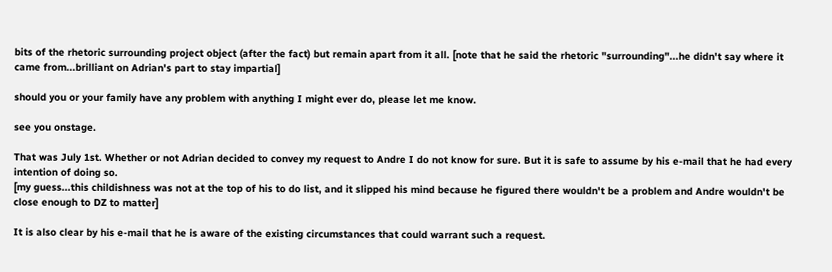bits of the rhetoric surrounding project object (after the fact) but remain apart from it all. [note that he said the rhetoric "surrounding"...he didn't say where it came from...brilliant on Adrian's part to stay impartial]

should you or your family have any problem with anything I might ever do, please let me know.

see you onstage.

That was July 1st. Whether or not Adrian decided to convey my request to Andre I do not know for sure. But it is safe to assume by his e-mail that he had every intention of doing so.
[my guess...this childishness was not at the top of his to do list, and it slipped his mind because he figured there wouldn't be a problem and Andre wouldn't be close enough to DZ to matter]

It is also clear by his e-mail that he is aware of the existing circumstances that could warrant such a request.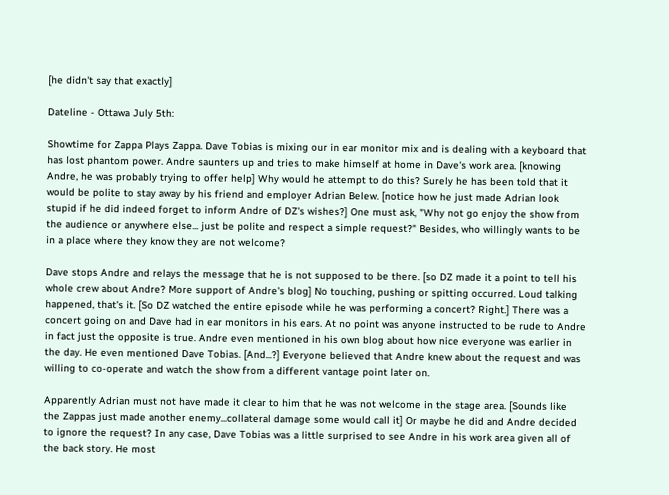[he didn't say that exactly]

Dateline - Ottawa July 5th:

Showtime for Zappa Plays Zappa. Dave Tobias is mixing our in ear monitor mix and is dealing with a keyboard that has lost phantom power. Andre saunters up and tries to make himself at home in Dave's work area. [knowing Andre, he was probably trying to offer help] Why would he attempt to do this? Surely he has been told that it would be polite to stay away by his friend and employer Adrian Belew. [notice how he just made Adrian look stupid if he did indeed forget to inform Andre of DZ's wishes?] One must ask, "Why not go enjoy the show from the audience or anywhere else... just be polite and respect a simple request?" Besides, who willingly wants to be in a place where they know they are not welcome?

Dave stops Andre and relays the message that he is not supposed to be there. [so DZ made it a point to tell his whole crew about Andre? More support of Andre's blog] No touching, pushing or spitting occurred. Loud talking happened, that's it. [So DZ watched the entire episode while he was performing a concert? Right.] There was a concert going on and Dave had in ear monitors in his ears. At no point was anyone instructed to be rude to Andre in fact just the opposite is true. Andre even mentioned in his own blog about how nice everyone was earlier in the day. He even mentioned Dave Tobias. [And...?] Everyone believed that Andre knew about the request and was willing to co-operate and watch the show from a different vantage point later on.

Apparently Adrian must not have made it clear to him that he was not welcome in the stage area. [Sounds like the Zappas just made another enemy...collateral damage some would call it] Or maybe he did and Andre decided to ignore the request? In any case, Dave Tobias was a little surprised to see Andre in his work area given all of the back story. He most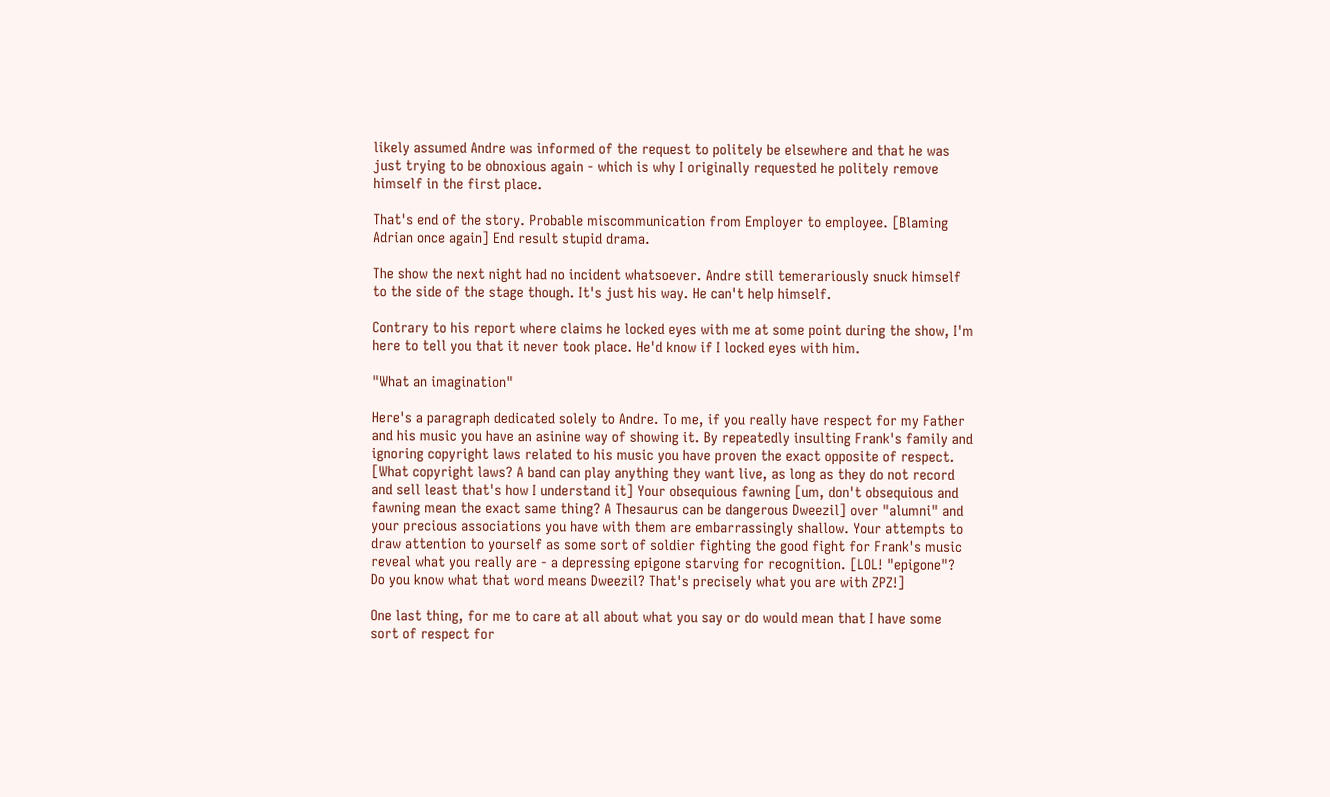likely assumed Andre was informed of the request to politely be elsewhere and that he was just trying to be obnoxious again - which is why I originally requested he politely remove himself in the first place.

That's end of the story. Probable miscommunication from Employer to employee. [Blaming Adrian once again] End result stupid drama.

The show the next night had no incident whatsoever. Andre still temerariously snuck himself to the side of the stage though. It's just his way. He can't help himself.

Contrary to his report where claims he locked eyes with me at some point during the show, I'm here to tell you that it never took place. He'd know if I locked eyes with him.

"What an imagination"

Here's a paragraph dedicated solely to Andre. To me, if you really have respect for my Father and his music you have an asinine way of showing it. By repeatedly insulting Frank's family and ignoring copyright laws related to his music you have proven the exact opposite of respect. [What copyright laws? A band can play anything they want live, as long as they do not record and sell least that's how I understand it] Your obsequious fawning [um, don't obsequious and fawning mean the exact same thing? A Thesaurus can be dangerous Dweezil] over "alumni" and your precious associations you have with them are embarrassingly shallow. Your attempts to draw attention to yourself as some sort of soldier fighting the good fight for Frank's music reveal what you really are - a depressing epigone starving for recognition. [LOL! "epigone"? Do you know what that word means Dweezil? That's precisely what you are with ZPZ!]

One last thing, for me to care at all about what you say or do would mean that I have some sort of respect for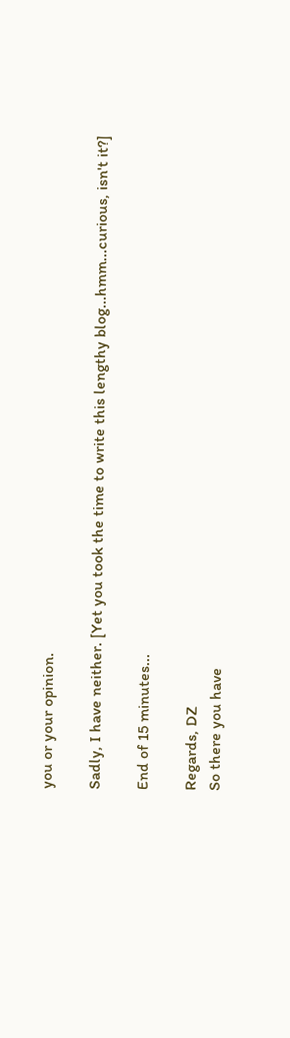you or your opinion.

Sadly, I have neither. [Yet you took the time to write this lengthy blog...hmm...curious, isn't it?]

End of 15 minutes...

Regards, DZ
So there you have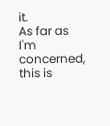it.
As far as I'm concerned, this is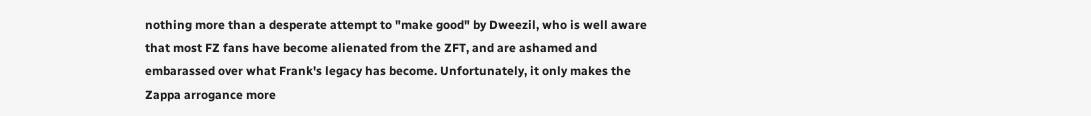nothing more than a desperate attempt to "make good" by Dweezil, who is well aware that most FZ fans have become alienated from the ZFT, and are ashamed and embarassed over what Frank's legacy has become. Unfortunately, it only makes the Zappa arrogance more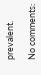prevalent.

No comments: